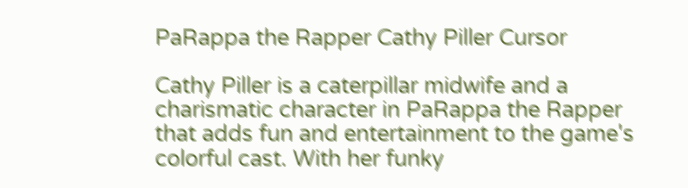PaRappa the Rapper Cathy Piller Cursor

Cathy Piller is a caterpillar midwife and a charismatic character in PaRappa the Rapper that adds fun and entertainment to the game's colorful cast. With her funky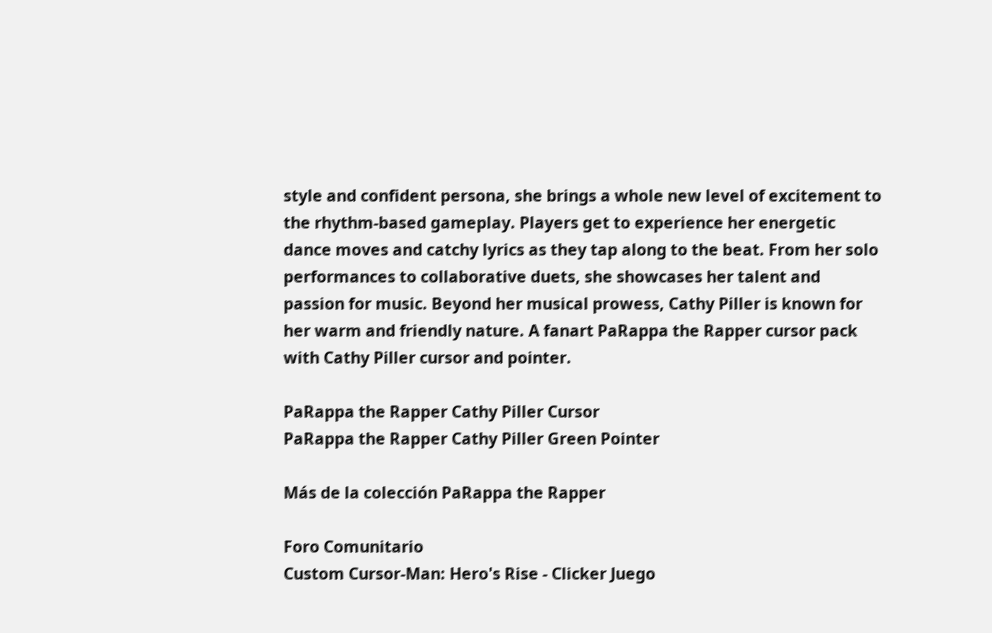style and confident persona, she brings a whole new level of excitement to the rhythm-based gameplay. Players get to experience her energetic dance moves and catchy lyrics as they tap along to the beat. From her solo performances to collaborative duets, she showcases her talent and passion for music. Beyond her musical prowess, Cathy Piller is known for her warm and friendly nature. A fanart PaRappa the Rapper cursor pack with Cathy Piller cursor and pointer.

PaRappa the Rapper Cathy Piller Cursor
PaRappa the Rapper Cathy Piller Green Pointer

Más de la colección PaRappa the Rapper

Foro Comunitario
Custom Cursor-Man: Hero's Rise - Clicker Juego